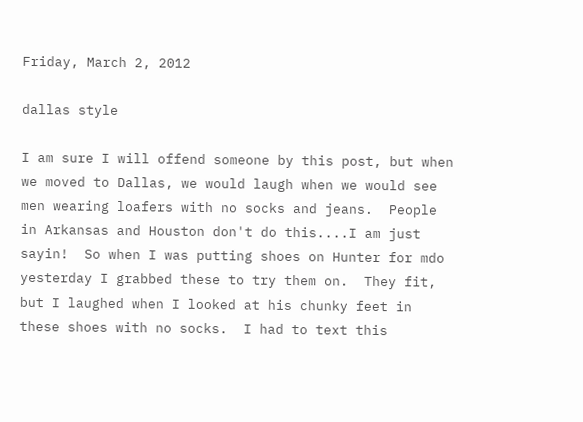Friday, March 2, 2012

dallas style

I am sure I will offend someone by this post, but when we moved to Dallas, we would laugh when we would see men wearing loafers with no socks and jeans.  People in Arkansas and Houston don't do this....I am just sayin!  So when I was putting shoes on Hunter for mdo yesterday I grabbed these to try them on.  They fit, but I laughed when I looked at his chunky feet in these shoes with no socks.  I had to text this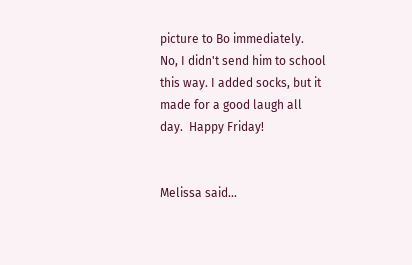picture to Bo immediately.  No, I didn't send him to school this way. I added socks, but it made for a good laugh all day.  Happy Friday!


Melissa said...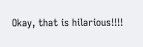Okay, that is hilarious!!!!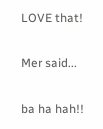LOVE that!

Mer said...

ba ha hah!!